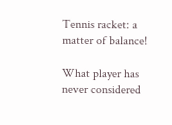Tennis racket: a matter of balance!

What player has never considered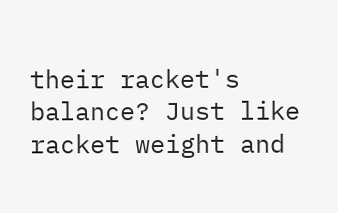their racket's balance? Just like racket weight and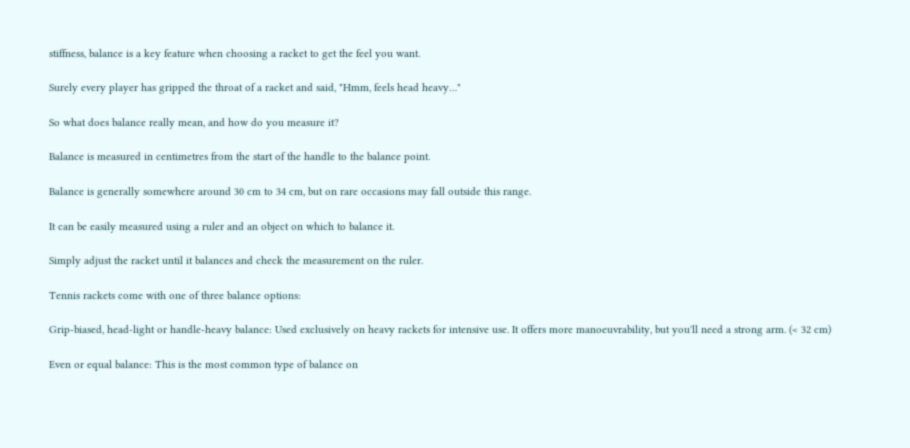stiffness, balance is a key feature when choosing a racket to get the feel you want.

Surely every player has gripped the throat of a racket and said, "Hmm, feels head heavy…"

So what does balance really mean, and how do you measure it?

Balance is measured in centimetres from the start of the handle to the balance point.

Balance is generally somewhere around 30 cm to 34 cm, but on rare occasions may fall outside this range.

It can be easily measured using a ruler and an object on which to balance it.

Simply adjust the racket until it balances and check the measurement on the ruler.

Tennis rackets come with one of three balance options:

Grip-biased, head-light or handle-heavy balance: Used exclusively on heavy rackets for intensive use. It offers more manoeuvrability, but you'll need a strong arm. (< 32 cm)

Even or equal balance: This is the most common type of balance on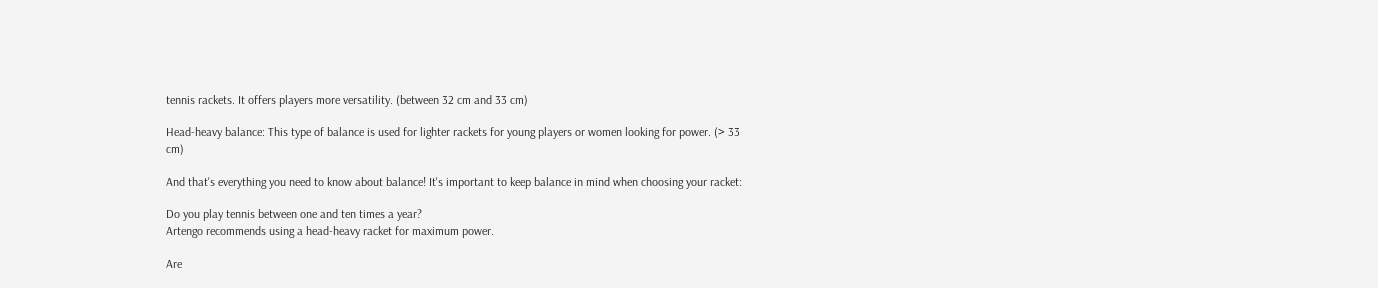tennis rackets. It offers players more versatility. (between 32 cm and 33 cm)

Head-heavy balance: This type of balance is used for lighter rackets for young players or women looking for power. (> 33 cm)

And that's everything you need to know about balance! It's important to keep balance in mind when choosing your racket:

Do you play tennis between one and ten times a year?
Artengo recommends using a head-heavy racket for maximum power.

Are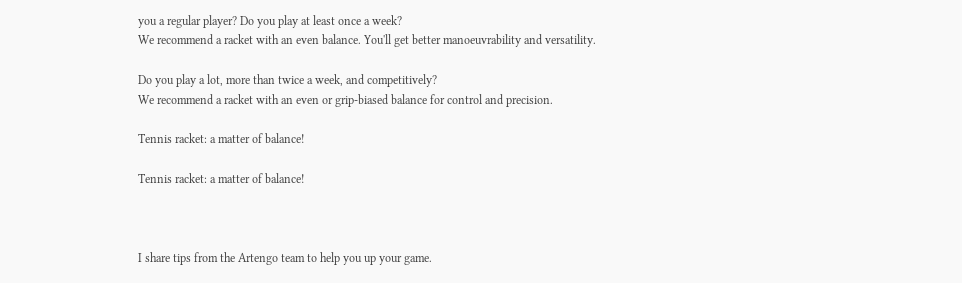you a regular player? Do you play at least once a week?
We recommend a racket with an even balance. You'll get better manoeuvrability and versatility.

Do you play a lot, more than twice a week, and competitively?
We recommend a racket with an even or grip-biased balance for control and precision.

Tennis racket: a matter of balance!

Tennis racket: a matter of balance!



I share tips from the Artengo team to help you up your game.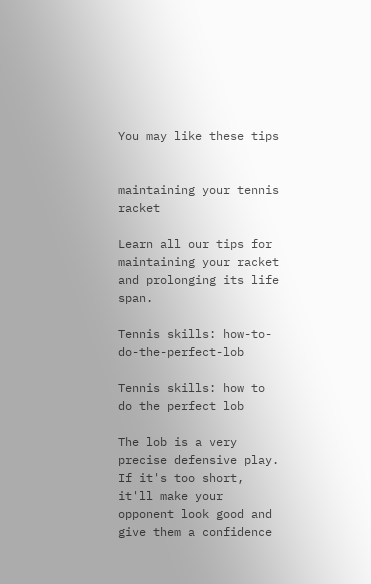You may like these tips


maintaining your tennis racket

Learn all our tips for maintaining your racket and prolonging its life span.

Tennis skills: how-to-do-the-perfect-lob

Tennis skills: how to do the perfect lob

The lob is a very precise defensive play. If it's too short, it'll make your opponent look good and give them a confidence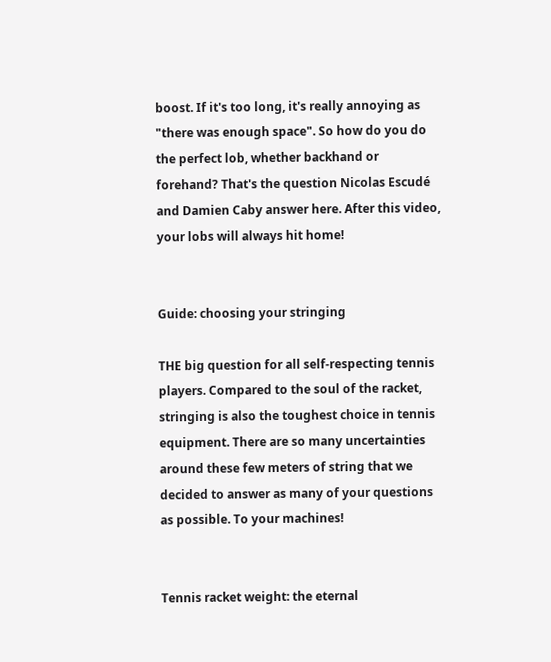boost. If it's too long, it's really annoying as "there was enough space". So how do you do the perfect lob, whether backhand or forehand? That's the question Nicolas Escudé and Damien Caby answer here. After this video, your lobs will always hit home!


Guide: choosing your stringing

THE big question for all self-respecting tennis players. Compared to the soul of the racket, stringing is also the toughest choice in tennis equipment. There are so many uncertainties around these few meters of string that we decided to answer as many of your questions as possible. To your machines!


Tennis racket weight: the eternal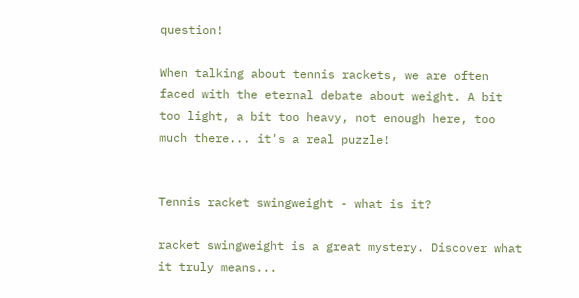question!

When talking about tennis rackets, we are often faced with the eternal debate about weight. A bit too light, a bit too heavy, not enough here, too much there... it's a real puzzle!


Tennis racket swingweight - what is it?

racket swingweight is a great mystery. Discover what it truly means...